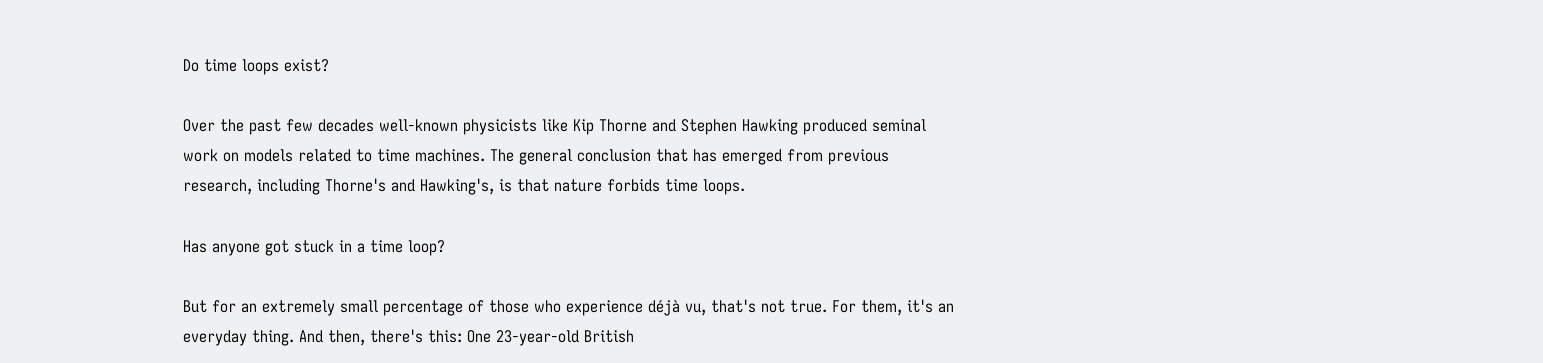Do time loops exist?

Over the past few decades well-known physicists like Kip Thorne and Stephen Hawking produced seminal work on models related to time machines. The general conclusion that has emerged from previous research, including Thorne's and Hawking's, is that nature forbids time loops.

Has anyone got stuck in a time loop?

But for an extremely small percentage of those who experience déjà vu, that's not true. For them, it's an everyday thing. And then, there's this: One 23-year-old British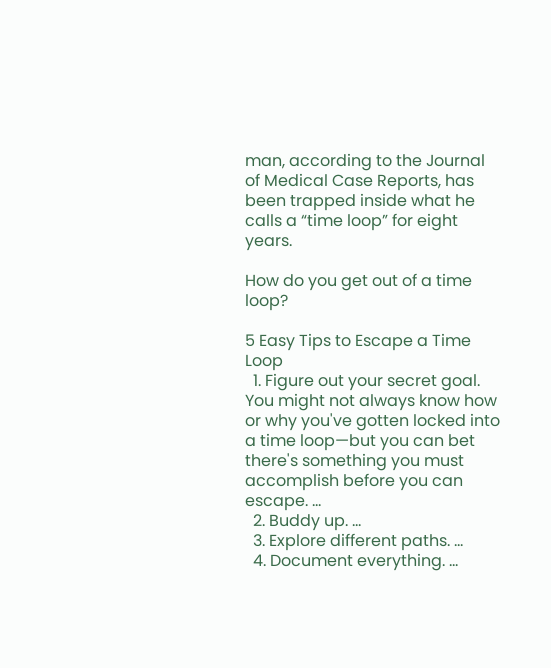man, according to the Journal of Medical Case Reports, has been trapped inside what he calls a “time loop” for eight years.

How do you get out of a time loop?

5 Easy Tips to Escape a Time Loop
  1. Figure out your secret goal. You might not always know how or why you've gotten locked into a time loop—but you can bet there's something you must accomplish before you can escape. ...
  2. Buddy up. ...
  3. Explore different paths. ...
  4. Document everything. ...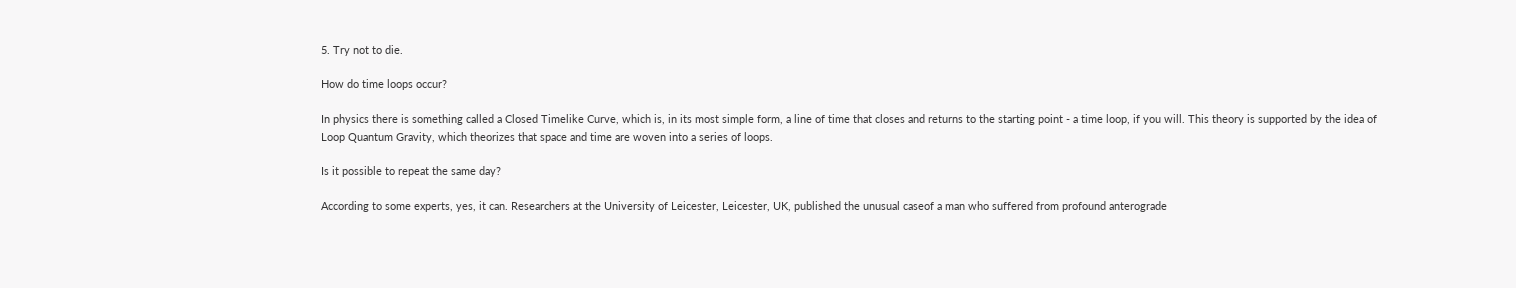5. Try not to die.

How do time loops occur?

In physics there is something called a Closed Timelike Curve, which is, in its most simple form, a line of time that closes and returns to the starting point - a time loop, if you will. This theory is supported by the idea of Loop Quantum Gravity, which theorizes that space and time are woven into a series of loops.

Is it possible to repeat the same day?

According to some experts, yes, it can. Researchers at the University of Leicester, Leicester, UK, published the unusual caseof a man who suffered from profound anterograde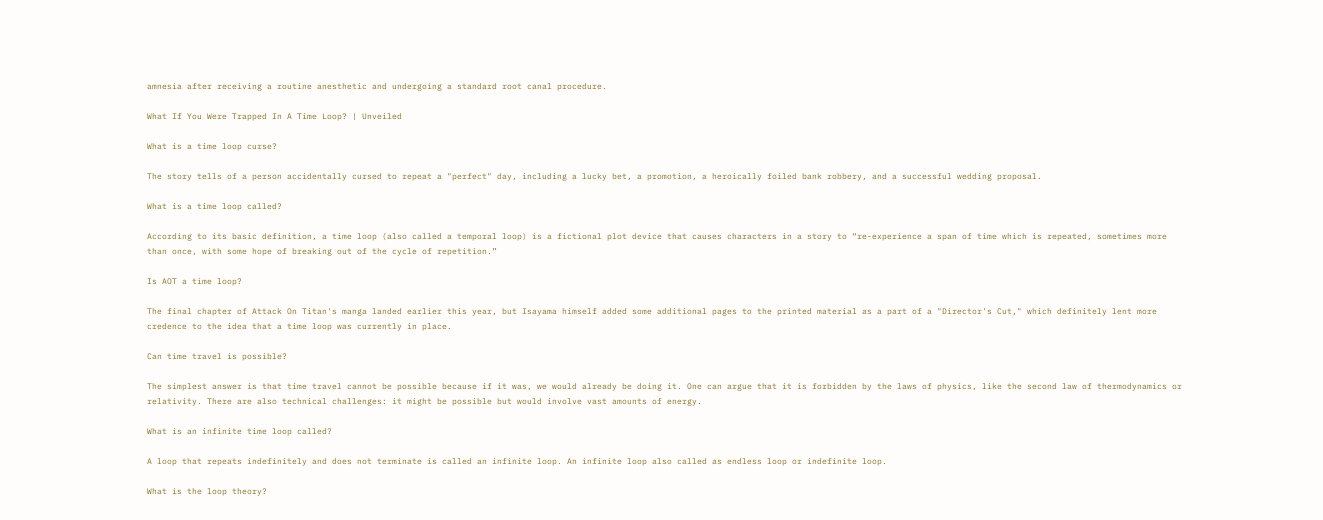amnesia after receiving a routine anesthetic and undergoing a standard root canal procedure.

What If You Were Trapped In A Time Loop? | Unveiled

What is a time loop curse?

The story tells of a person accidentally cursed to repeat a "perfect" day, including a lucky bet, a promotion, a heroically foiled bank robbery, and a successful wedding proposal.

What is a time loop called?

According to its basic definition, a time loop (also called a temporal loop) is a fictional plot device that causes characters in a story to “re-experience a span of time which is repeated, sometimes more than once, with some hope of breaking out of the cycle of repetition.”

Is AOT a time loop?

The final chapter of Attack On Titan's manga landed earlier this year, but Isayama himself added some additional pages to the printed material as a part of a "Director's Cut," which definitely lent more credence to the idea that a time loop was currently in place.

Can time travel is possible?

The simplest answer is that time travel cannot be possible because if it was, we would already be doing it. One can argue that it is forbidden by the laws of physics, like the second law of thermodynamics or relativity. There are also technical challenges: it might be possible but would involve vast amounts of energy.

What is an infinite time loop called?

A loop that repeats indefinitely and does not terminate is called an infinite loop. An infinite loop also called as endless loop or indefinite loop.

What is the loop theory?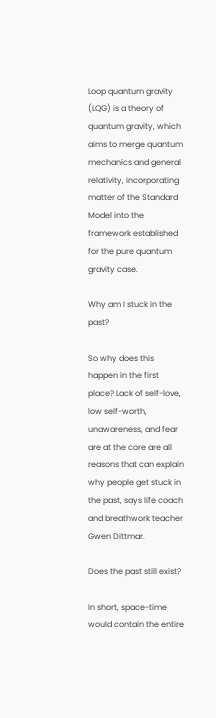Loop quantum gravity (LQG) is a theory of quantum gravity, which aims to merge quantum mechanics and general relativity, incorporating matter of the Standard Model into the framework established for the pure quantum gravity case.

Why am I stuck in the past?

So why does this happen in the first place? Lack of self-love, low self-worth, unawareness, and fear are at the core are all reasons that can explain why people get stuck in the past, says life coach and breathwork teacher Gwen Dittmar.

Does the past still exist?

In short, space-time would contain the entire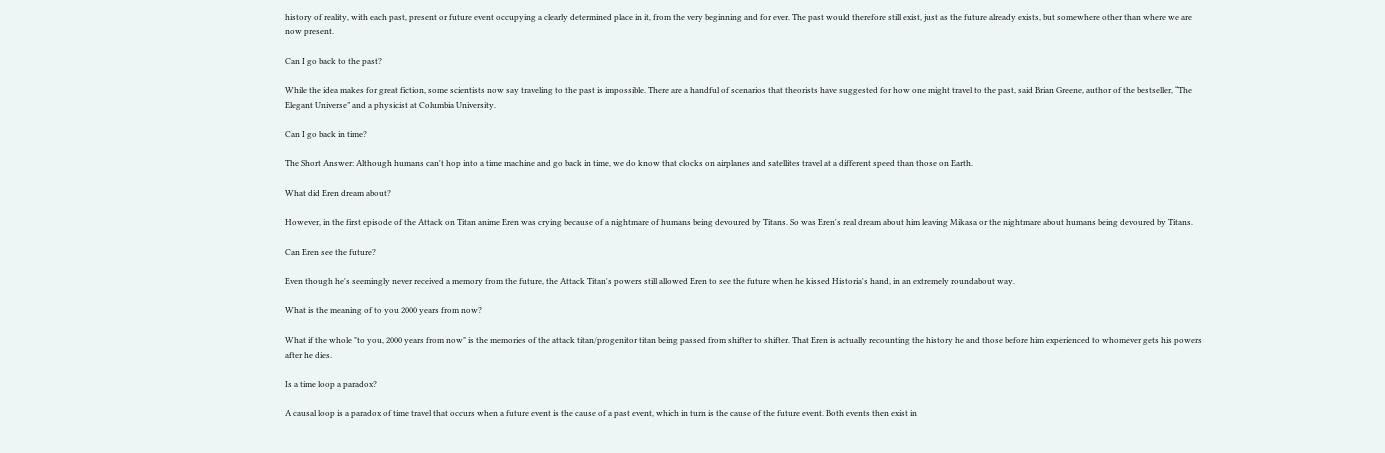history of reality, with each past, present or future event occupying a clearly determined place in it, from the very beginning and for ever. The past would therefore still exist, just as the future already exists, but somewhere other than where we are now present.

Can I go back to the past?

While the idea makes for great fiction, some scientists now say traveling to the past is impossible. There are a handful of scenarios that theorists have suggested for how one might travel to the past, said Brian Greene, author of the bestseller, “The Elegant Universe” and a physicist at Columbia University.

Can I go back in time?

The Short Answer: Although humans can't hop into a time machine and go back in time, we do know that clocks on airplanes and satellites travel at a different speed than those on Earth.

What did Eren dream about?

However, in the first episode of the Attack on Titan anime Eren was crying because of a nightmare of humans being devoured by Titans. So was Eren's real dream about him leaving Mikasa or the nightmare about humans being devoured by Titans.

Can Eren see the future?

Even though he's seemingly never received a memory from the future, the Attack Titan's powers still allowed Eren to see the future when he kissed Historia's hand, in an extremely roundabout way.

What is the meaning of to you 2000 years from now?

What if the whole "to you, 2000 years from now" is the memories of the attack titan/progenitor titan being passed from shifter to shifter. That Eren is actually recounting the history he and those before him experienced to whomever gets his powers after he dies.

Is a time loop a paradox?

A causal loop is a paradox of time travel that occurs when a future event is the cause of a past event, which in turn is the cause of the future event. Both events then exist in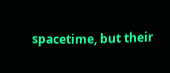spacetime, but their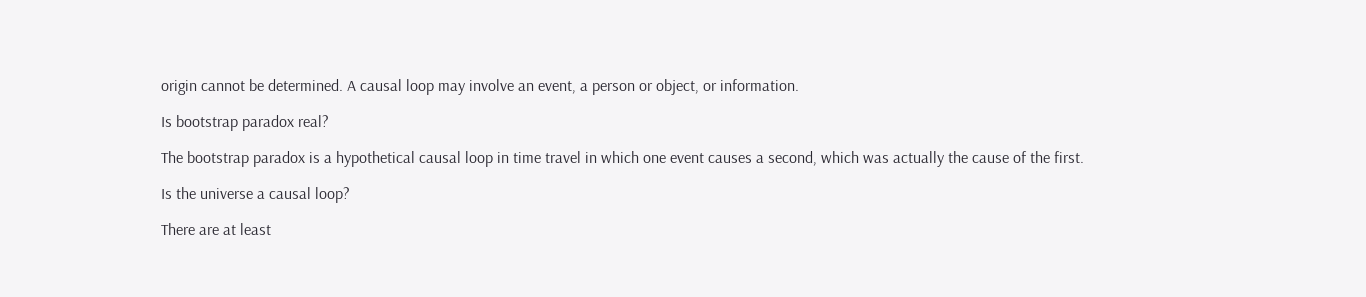origin cannot be determined. A causal loop may involve an event, a person or object, or information.

Is bootstrap paradox real?

The bootstrap paradox is a hypothetical causal loop in time travel in which one event causes a second, which was actually the cause of the first.

Is the universe a causal loop?

There are at least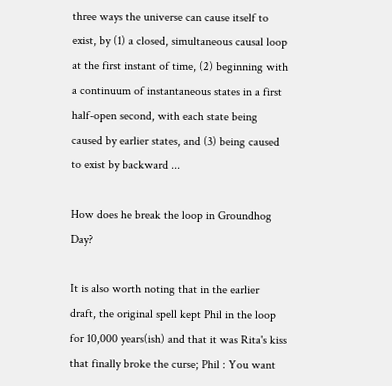three ways the universe can cause itself to exist, by (1) a closed, simultaneous causal loop at the first instant of time, (2) beginning with a continuum of instantaneous states in a first half-open second, with each state being caused by earlier states, and (3) being caused to exist by backward ...

How does he break the loop in Groundhog Day?

It is also worth noting that in the earlier draft, the original spell kept Phil in the loop for 10,000 years(ish) and that it was Rita's kiss that finally broke the curse; Phil : You want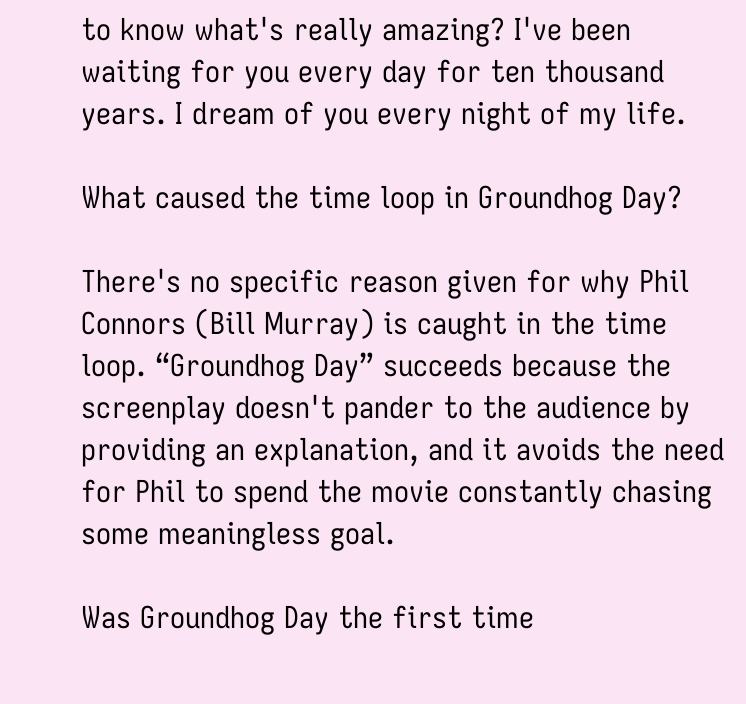to know what's really amazing? I've been waiting for you every day for ten thousand years. I dream of you every night of my life.

What caused the time loop in Groundhog Day?

There's no specific reason given for why Phil Connors (Bill Murray) is caught in the time loop. “Groundhog Day” succeeds because the screenplay doesn't pander to the audience by providing an explanation, and it avoids the need for Phil to spend the movie constantly chasing some meaningless goal.

Was Groundhog Day the first time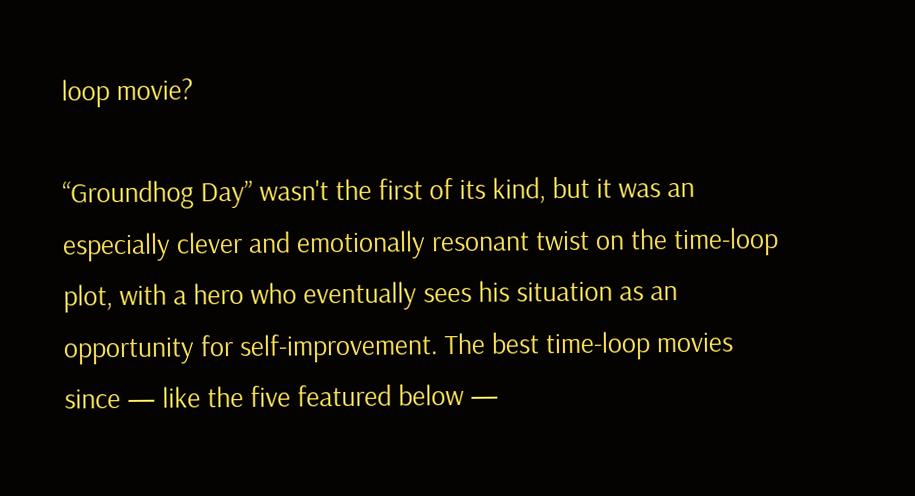loop movie?

“Groundhog Day” wasn't the first of its kind, but it was an especially clever and emotionally resonant twist on the time-loop plot, with a hero who eventually sees his situation as an opportunity for self-improvement. The best time-loop movies since — like the five featured below —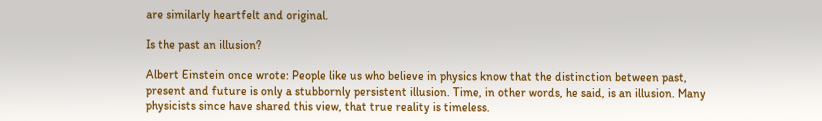are similarly heartfelt and original.

Is the past an illusion?

Albert Einstein once wrote: People like us who believe in physics know that the distinction between past, present and future is only a stubbornly persistent illusion. Time, in other words, he said, is an illusion. Many physicists since have shared this view, that true reality is timeless.